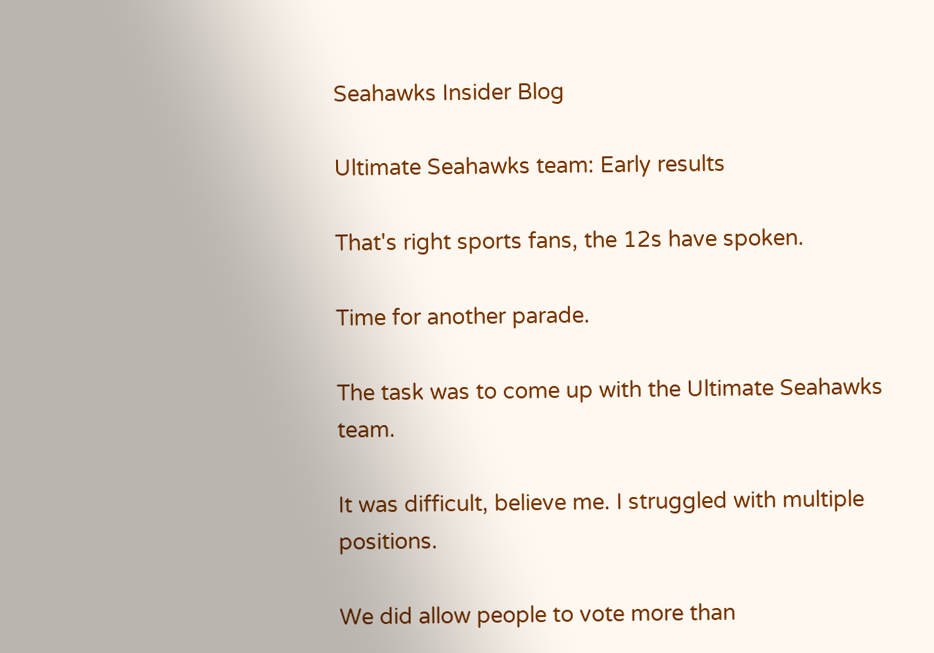Seahawks Insider Blog

Ultimate Seahawks team: Early results

That's right sports fans, the 12s have spoken.

Time for another parade.

The task was to come up with the Ultimate Seahawks team.

It was difficult, believe me. I struggled with multiple positions.

We did allow people to vote more than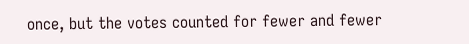once, but the votes counted for fewer and fewer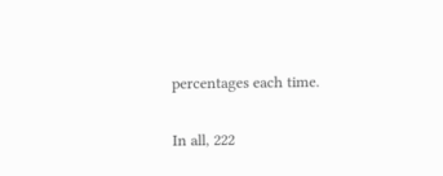percentages each time.

In all, 222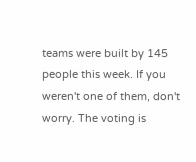teams were built by 145 people this week. If you weren't one of them, don't worry. The voting is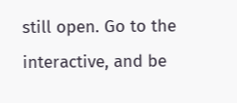still open. Go to the interactive, and be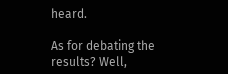heard.

As for debating the results? Well,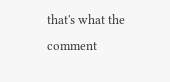that's what the comment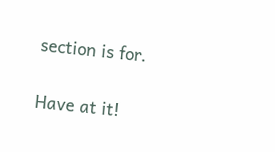section is for.

Have at it!